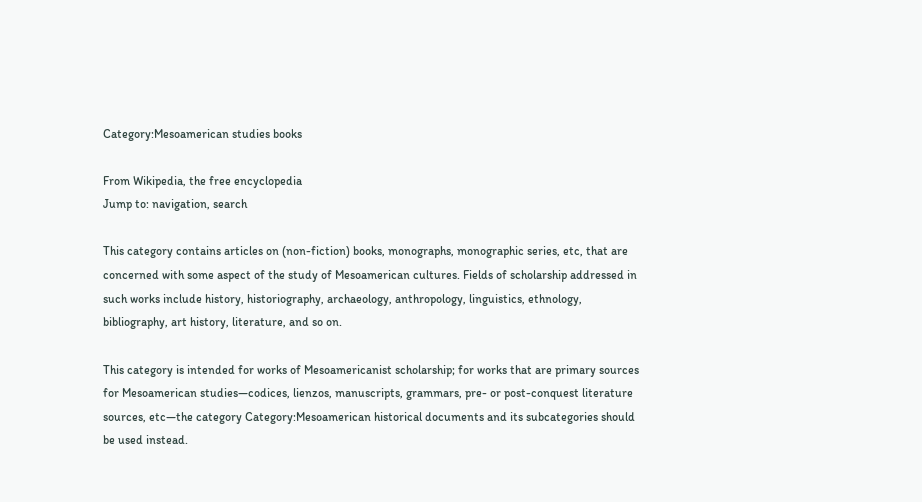Category:Mesoamerican studies books

From Wikipedia, the free encyclopedia
Jump to: navigation, search

This category contains articles on (non-fiction) books, monographs, monographic series, etc, that are concerned with some aspect of the study of Mesoamerican cultures. Fields of scholarship addressed in such works include history, historiography, archaeology, anthropology, linguistics, ethnology, bibliography, art history, literature, and so on.

This category is intended for works of Mesoamericanist scholarship; for works that are primary sources for Mesoamerican studies—codices, lienzos, manuscripts, grammars, pre- or post-conquest literature sources, etc—the category Category:Mesoamerican historical documents and its subcategories should be used instead.